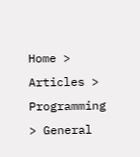Home > Articles > Programming > General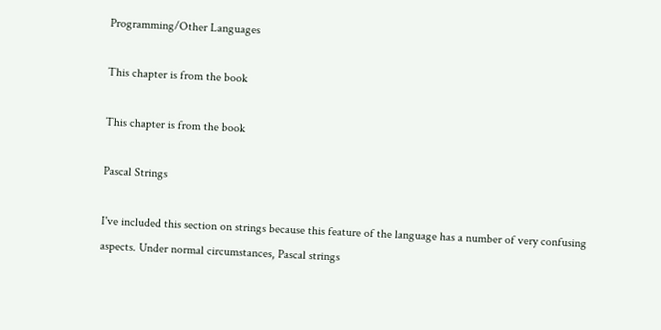Programming/Other Languages

This chapter is from the book

This chapter is from the book

Pascal Strings

I've included this section on strings because this feature of the language has a number of very confusing aspects. Under normal circumstances, Pascal strings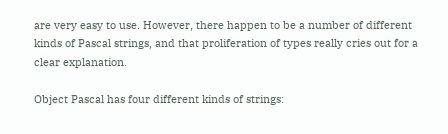are very easy to use. However, there happen to be a number of different kinds of Pascal strings, and that proliferation of types really cries out for a clear explanation.

Object Pascal has four different kinds of strings: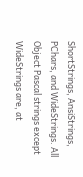ShortStrings, AnsiStrings, PChars, and WideStrings. All Object Pascal strings except WideStrings are, at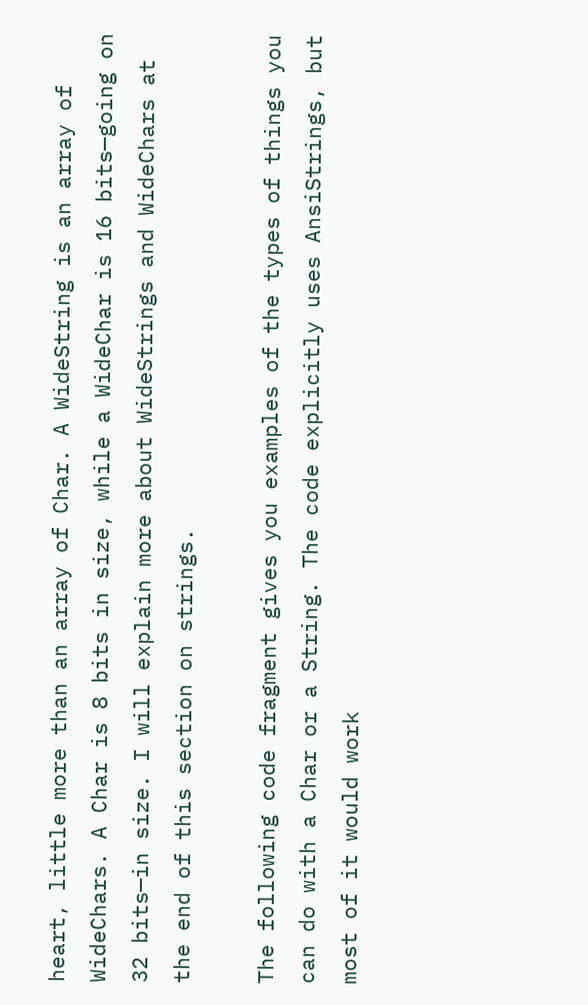heart, little more than an array of Char. A WideString is an array of WideChars. A Char is 8 bits in size, while a WideChar is 16 bits—going on 32 bits—in size. I will explain more about WideStrings and WideChars at the end of this section on strings.

The following code fragment gives you examples of the types of things you can do with a Char or a String. The code explicitly uses AnsiStrings, but most of it would work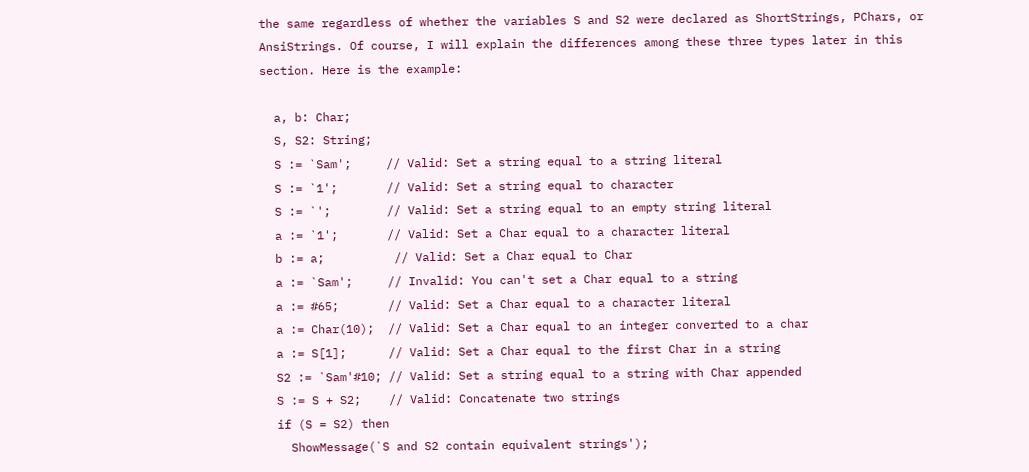the same regardless of whether the variables S and S2 were declared as ShortStrings, PChars, or AnsiStrings. Of course, I will explain the differences among these three types later in this section. Here is the example:

  a, b: Char;
  S, S2: String;
  S := `Sam';     // Valid: Set a string equal to a string literal
  S := `1';       // Valid: Set a string equal to character
  S := `';        // Valid: Set a string equal to an empty string literal
  a := `1';       // Valid: Set a Char equal to a character literal
  b := a;          // Valid: Set a Char equal to Char
  a := `Sam';     // Invalid: You can't set a Char equal to a string
  a := #65;       // Valid: Set a Char equal to a character literal
  a := Char(10);  // Valid: Set a Char equal to an integer converted to a char
  a := S[1];      // Valid: Set a Char equal to the first Char in a string
  S2 := `Sam'#10; // Valid: Set a string equal to a string with Char appended
  S := S + S2;    // Valid: Concatenate two strings
  if (S = S2) then
    ShowMessage(`S and S2 contain equivalent strings');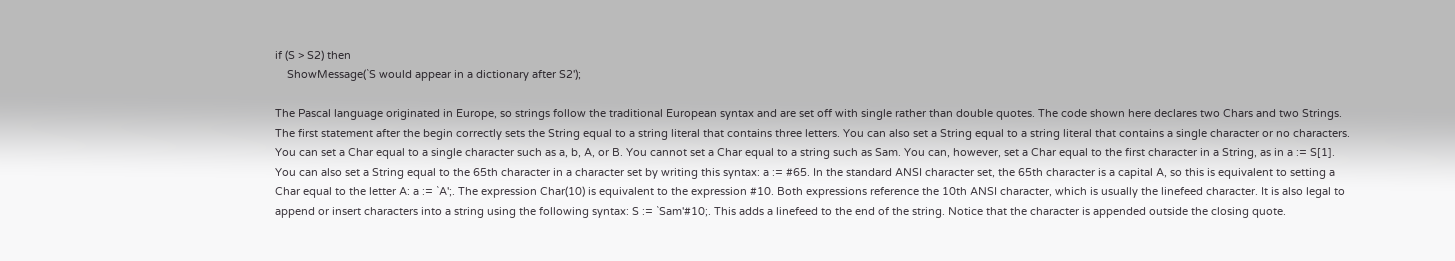if (S > S2) then
    ShowMessage(`S would appear in a dictionary after S2');

The Pascal language originated in Europe, so strings follow the traditional European syntax and are set off with single rather than double quotes. The code shown here declares two Chars and two Strings. The first statement after the begin correctly sets the String equal to a string literal that contains three letters. You can also set a String equal to a string literal that contains a single character or no characters. You can set a Char equal to a single character such as a, b, A, or B. You cannot set a Char equal to a string such as Sam. You can, however, set a Char equal to the first character in a String, as in a := S[1]. You can also set a String equal to the 65th character in a character set by writing this syntax: a := #65. In the standard ANSI character set, the 65th character is a capital A, so this is equivalent to setting a Char equal to the letter A: a := `A';. The expression Char(10) is equivalent to the expression #10. Both expressions reference the 10th ANSI character, which is usually the linefeed character. It is also legal to append or insert characters into a string using the following syntax: S := `Sam'#10;. This adds a linefeed to the end of the string. Notice that the character is appended outside the closing quote.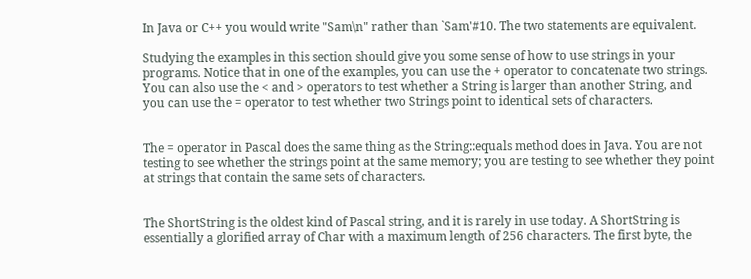In Java or C++ you would write "Sam\n" rather than `Sam'#10. The two statements are equivalent.

Studying the examples in this section should give you some sense of how to use strings in your programs. Notice that in one of the examples, you can use the + operator to concatenate two strings. You can also use the < and > operators to test whether a String is larger than another String, and you can use the = operator to test whether two Strings point to identical sets of characters.


The = operator in Pascal does the same thing as the String::equals method does in Java. You are not testing to see whether the strings point at the same memory; you are testing to see whether they point at strings that contain the same sets of characters.


The ShortString is the oldest kind of Pascal string, and it is rarely in use today. A ShortString is essentially a glorified array of Char with a maximum length of 256 characters. The first byte, the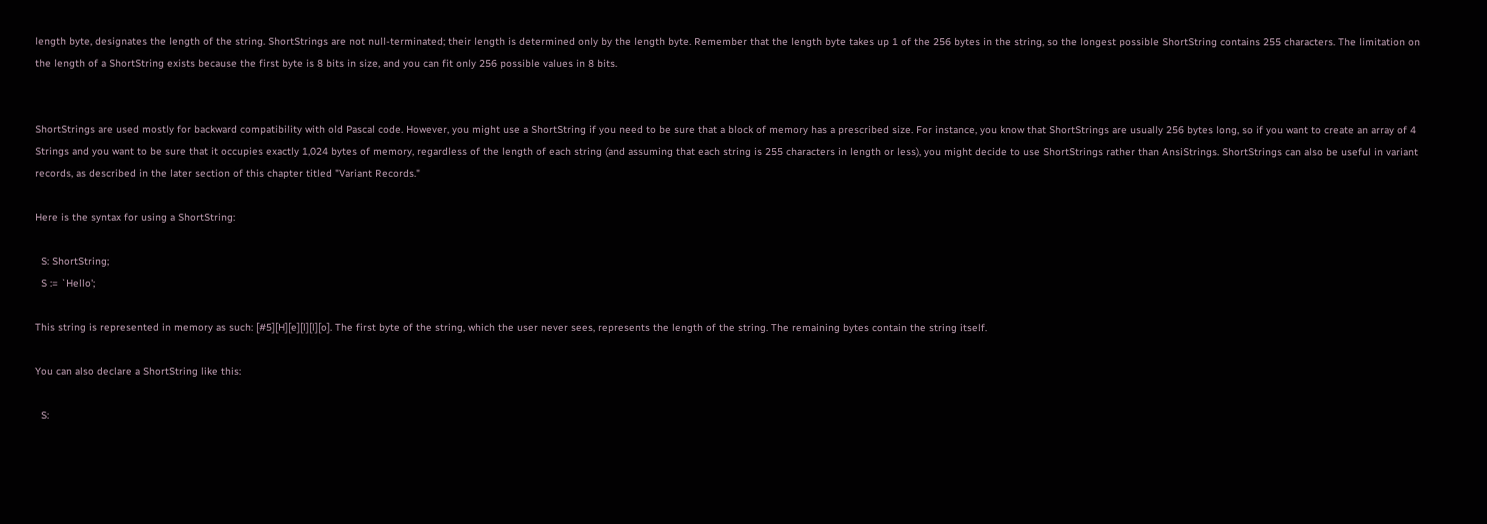length byte, designates the length of the string. ShortStrings are not null-terminated; their length is determined only by the length byte. Remember that the length byte takes up 1 of the 256 bytes in the string, so the longest possible ShortString contains 255 characters. The limitation on the length of a ShortString exists because the first byte is 8 bits in size, and you can fit only 256 possible values in 8 bits.


ShortStrings are used mostly for backward compatibility with old Pascal code. However, you might use a ShortString if you need to be sure that a block of memory has a prescribed size. For instance, you know that ShortStrings are usually 256 bytes long, so if you want to create an array of 4 Strings and you want to be sure that it occupies exactly 1,024 bytes of memory, regardless of the length of each string (and assuming that each string is 255 characters in length or less), you might decide to use ShortStrings rather than AnsiStrings. ShortStrings can also be useful in variant records, as described in the later section of this chapter titled "Variant Records."

Here is the syntax for using a ShortString:

  S: ShortString;
  S := `Hello';

This string is represented in memory as such: [#5][H][e][l][l][o]. The first byte of the string, which the user never sees, represents the length of the string. The remaining bytes contain the string itself.

You can also declare a ShortString like this:

  S: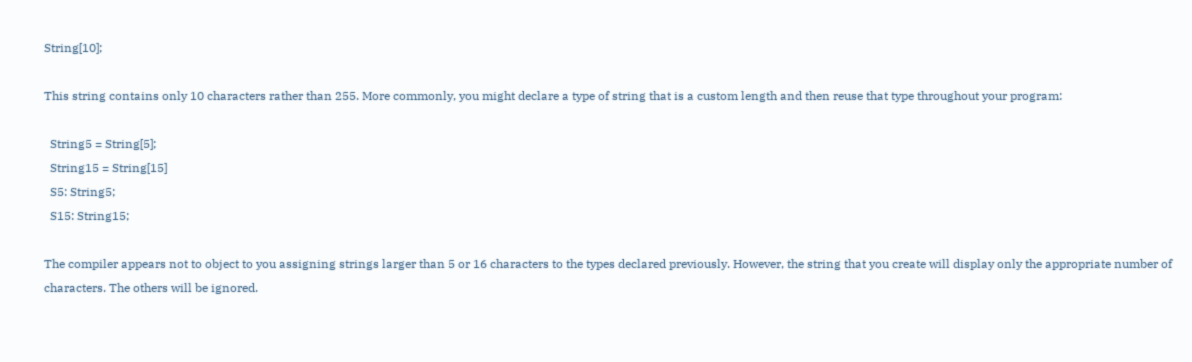String[10];

This string contains only 10 characters rather than 255. More commonly, you might declare a type of string that is a custom length and then reuse that type throughout your program:

  String5 = String[5];
  String15 = String[15]
  S5: String5;
  S15: String15;

The compiler appears not to object to you assigning strings larger than 5 or 16 characters to the types declared previously. However, the string that you create will display only the appropriate number of characters. The others will be ignored.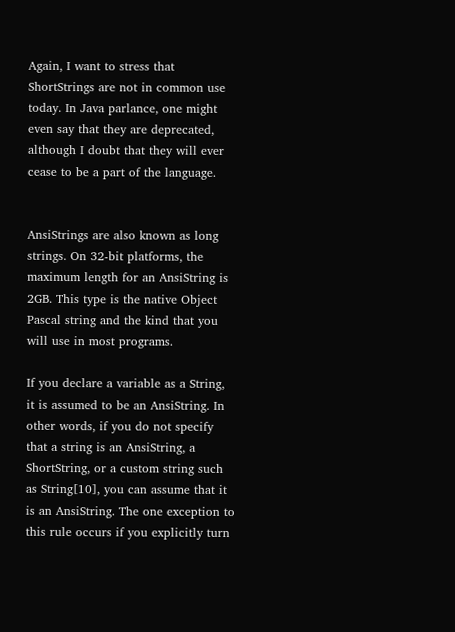Again, I want to stress that ShortStrings are not in common use today. In Java parlance, one might even say that they are deprecated, although I doubt that they will ever cease to be a part of the language.


AnsiStrings are also known as long strings. On 32-bit platforms, the maximum length for an AnsiString is 2GB. This type is the native Object Pascal string and the kind that you will use in most programs.

If you declare a variable as a String, it is assumed to be an AnsiString. In other words, if you do not specify that a string is an AnsiString, a ShortString, or a custom string such as String[10], you can assume that it is an AnsiString. The one exception to this rule occurs if you explicitly turn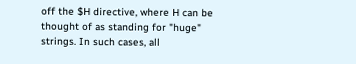off the $H directive, where H can be thought of as standing for "huge" strings. In such cases, all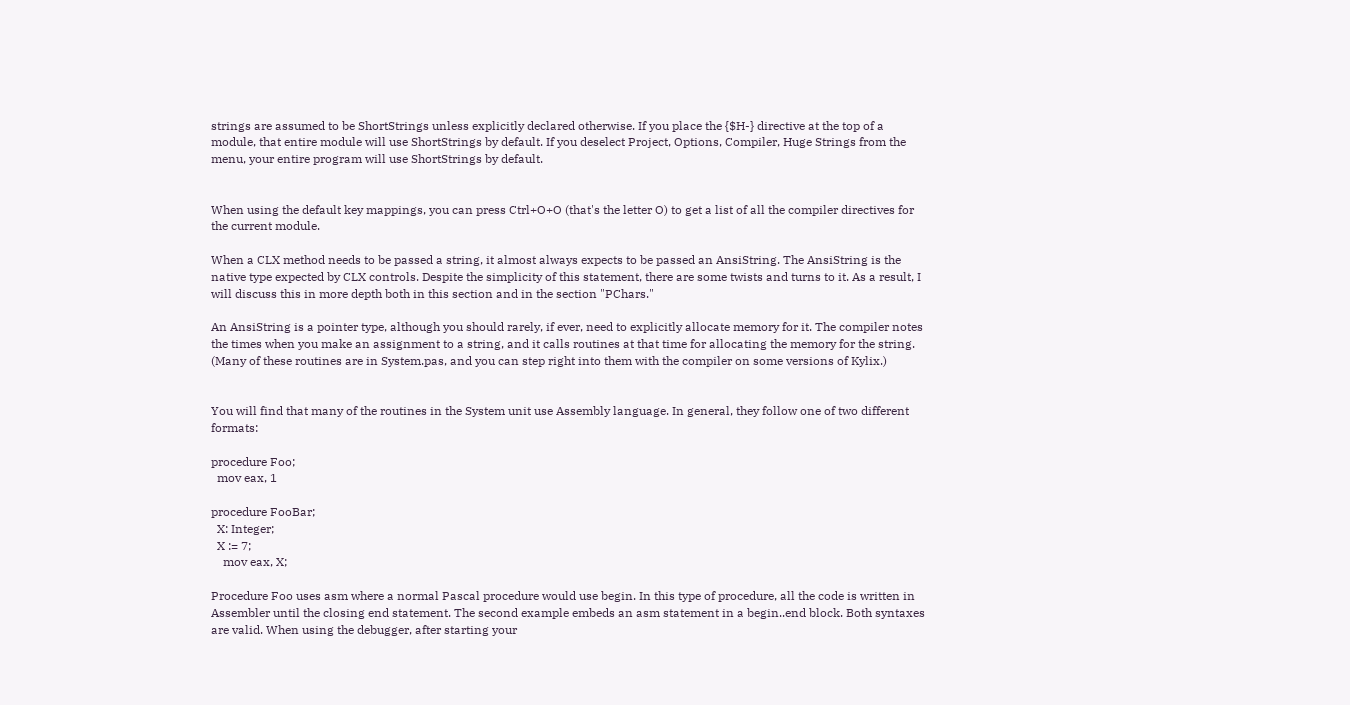strings are assumed to be ShortStrings unless explicitly declared otherwise. If you place the {$H-} directive at the top of a module, that entire module will use ShortStrings by default. If you deselect Project, Options, Compiler, Huge Strings from the menu, your entire program will use ShortStrings by default.


When using the default key mappings, you can press Ctrl+O+O (that's the letter O) to get a list of all the compiler directives for the current module.

When a CLX method needs to be passed a string, it almost always expects to be passed an AnsiString. The AnsiString is the native type expected by CLX controls. Despite the simplicity of this statement, there are some twists and turns to it. As a result, I will discuss this in more depth both in this section and in the section "PChars."

An AnsiString is a pointer type, although you should rarely, if ever, need to explicitly allocate memory for it. The compiler notes the times when you make an assignment to a string, and it calls routines at that time for allocating the memory for the string. (Many of these routines are in System.pas, and you can step right into them with the compiler on some versions of Kylix.)


You will find that many of the routines in the System unit use Assembly language. In general, they follow one of two different formats:

procedure Foo;
  mov eax, 1

procedure FooBar;
  X: Integer;
  X := 7;
    mov eax, X;

Procedure Foo uses asm where a normal Pascal procedure would use begin. In this type of procedure, all the code is written in Assembler until the closing end statement. The second example embeds an asm statement in a begin..end block. Both syntaxes are valid. When using the debugger, after starting your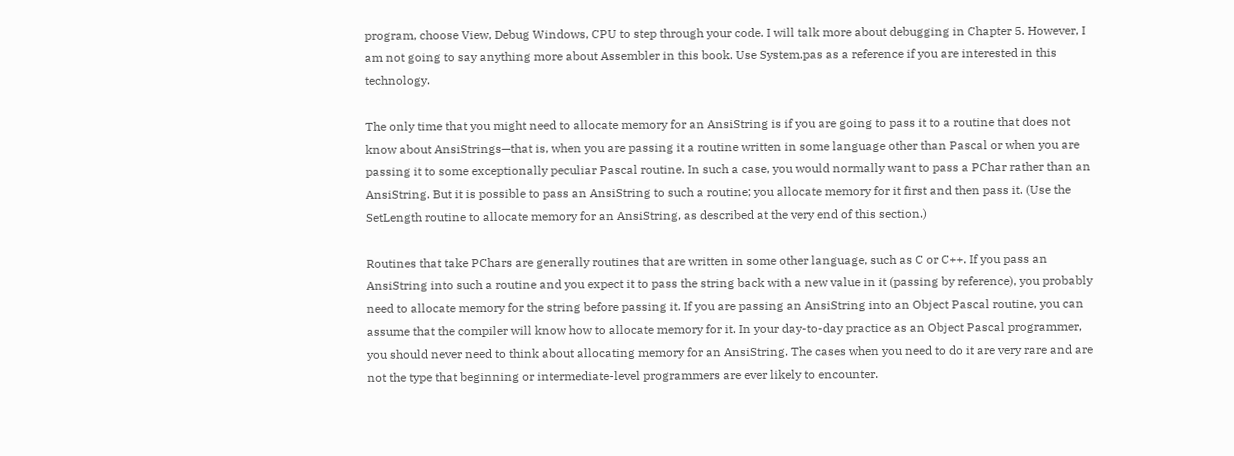program, choose View, Debug Windows, CPU to step through your code. I will talk more about debugging in Chapter 5. However, I am not going to say anything more about Assembler in this book. Use System.pas as a reference if you are interested in this technology.

The only time that you might need to allocate memory for an AnsiString is if you are going to pass it to a routine that does not know about AnsiStrings—that is, when you are passing it a routine written in some language other than Pascal or when you are passing it to some exceptionally peculiar Pascal routine. In such a case, you would normally want to pass a PChar rather than an AnsiString. But it is possible to pass an AnsiString to such a routine; you allocate memory for it first and then pass it. (Use the SetLength routine to allocate memory for an AnsiString, as described at the very end of this section.)

Routines that take PChars are generally routines that are written in some other language, such as C or C++. If you pass an AnsiString into such a routine and you expect it to pass the string back with a new value in it (passing by reference), you probably need to allocate memory for the string before passing it. If you are passing an AnsiString into an Object Pascal routine, you can assume that the compiler will know how to allocate memory for it. In your day-to-day practice as an Object Pascal programmer, you should never need to think about allocating memory for an AnsiString. The cases when you need to do it are very rare and are not the type that beginning or intermediate-level programmers are ever likely to encounter.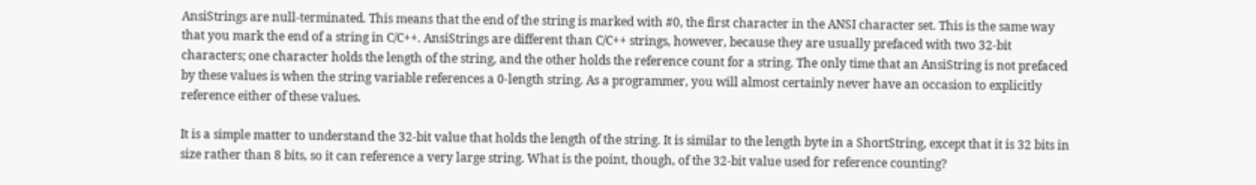AnsiStrings are null-terminated. This means that the end of the string is marked with #0, the first character in the ANSI character set. This is the same way that you mark the end of a string in C/C++. AnsiStrings are different than C/C++ strings, however, because they are usually prefaced with two 32-bit characters; one character holds the length of the string, and the other holds the reference count for a string. The only time that an AnsiString is not prefaced by these values is when the string variable references a 0-length string. As a programmer, you will almost certainly never have an occasion to explicitly reference either of these values.

It is a simple matter to understand the 32-bit value that holds the length of the string. It is similar to the length byte in a ShortString, except that it is 32 bits in size rather than 8 bits, so it can reference a very large string. What is the point, though, of the 32-bit value used for reference counting?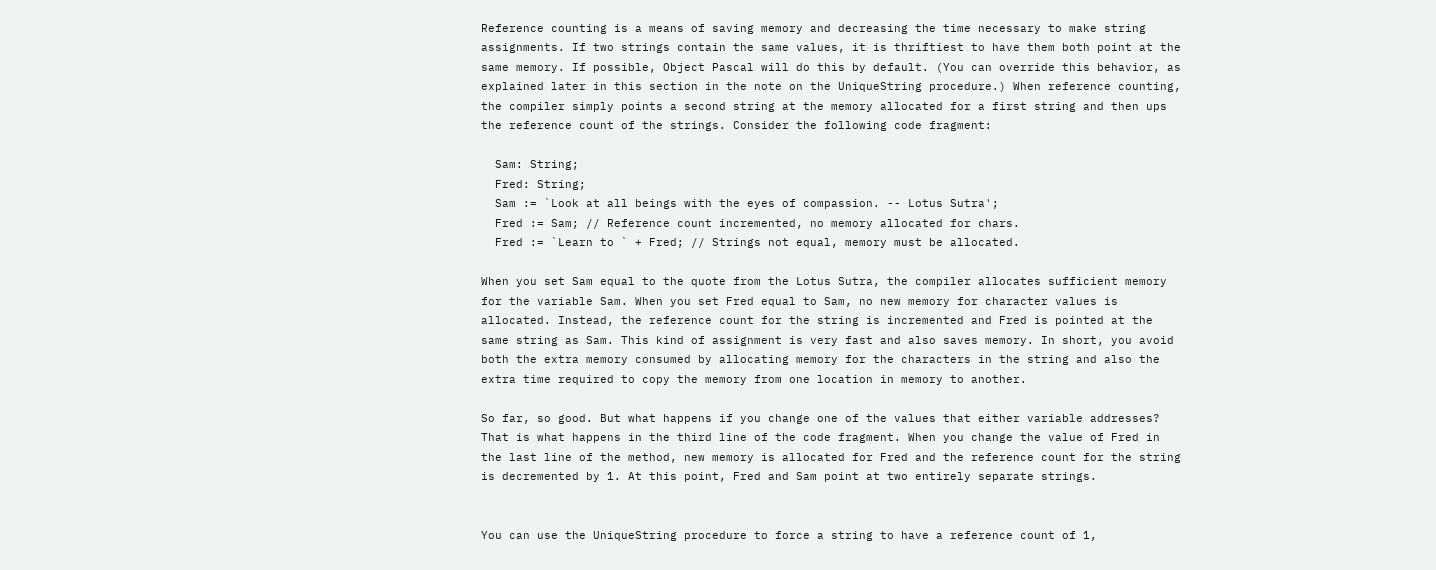Reference counting is a means of saving memory and decreasing the time necessary to make string assignments. If two strings contain the same values, it is thriftiest to have them both point at the same memory. If possible, Object Pascal will do this by default. (You can override this behavior, as explained later in this section in the note on the UniqueString procedure.) When reference counting, the compiler simply points a second string at the memory allocated for a first string and then ups the reference count of the strings. Consider the following code fragment:

  Sam: String;
  Fred: String;
  Sam := `Look at all beings with the eyes of compassion. -- Lotus Sutra';
  Fred := Sam; // Reference count incremented, no memory allocated for chars.
  Fred := `Learn to ` + Fred; // Strings not equal, memory must be allocated.

When you set Sam equal to the quote from the Lotus Sutra, the compiler allocates sufficient memory for the variable Sam. When you set Fred equal to Sam, no new memory for character values is allocated. Instead, the reference count for the string is incremented and Fred is pointed at the same string as Sam. This kind of assignment is very fast and also saves memory. In short, you avoid both the extra memory consumed by allocating memory for the characters in the string and also the extra time required to copy the memory from one location in memory to another.

So far, so good. But what happens if you change one of the values that either variable addresses? That is what happens in the third line of the code fragment. When you change the value of Fred in the last line of the method, new memory is allocated for Fred and the reference count for the string is decremented by 1. At this point, Fred and Sam point at two entirely separate strings.


You can use the UniqueString procedure to force a string to have a reference count of 1,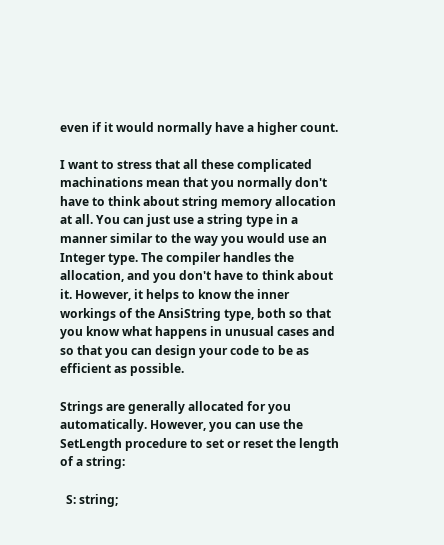even if it would normally have a higher count.

I want to stress that all these complicated machinations mean that you normally don't have to think about string memory allocation at all. You can just use a string type in a manner similar to the way you would use an Integer type. The compiler handles the allocation, and you don't have to think about it. However, it helps to know the inner workings of the AnsiString type, both so that you know what happens in unusual cases and so that you can design your code to be as efficient as possible.

Strings are generally allocated for you automatically. However, you can use the SetLength procedure to set or reset the length of a string:

  S: string;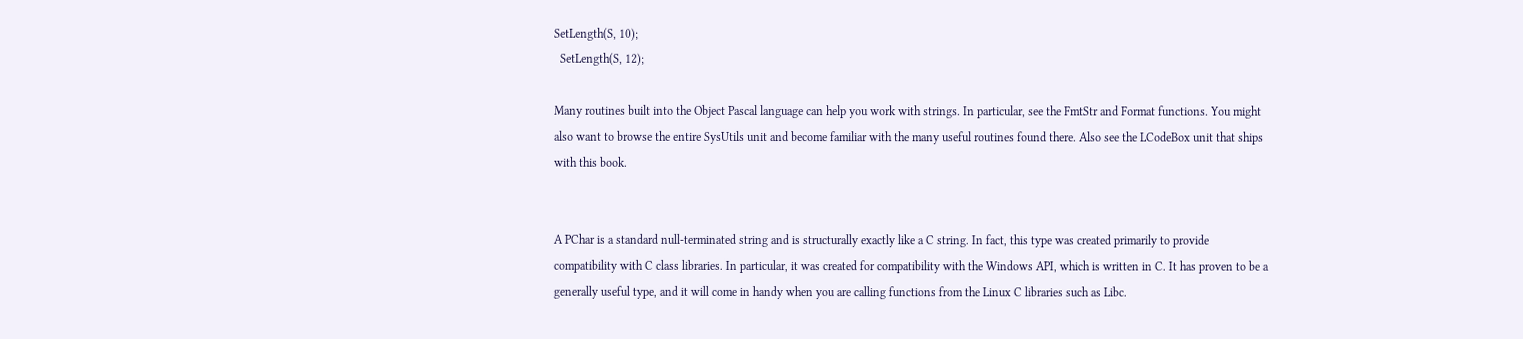SetLength(S, 10);
  SetLength(S, 12);

Many routines built into the Object Pascal language can help you work with strings. In particular, see the FmtStr and Format functions. You might also want to browse the entire SysUtils unit and become familiar with the many useful routines found there. Also see the LCodeBox unit that ships with this book.


A PChar is a standard null-terminated string and is structurally exactly like a C string. In fact, this type was created primarily to provide compatibility with C class libraries. In particular, it was created for compatibility with the Windows API, which is written in C. It has proven to be a generally useful type, and it will come in handy when you are calling functions from the Linux C libraries such as Libc.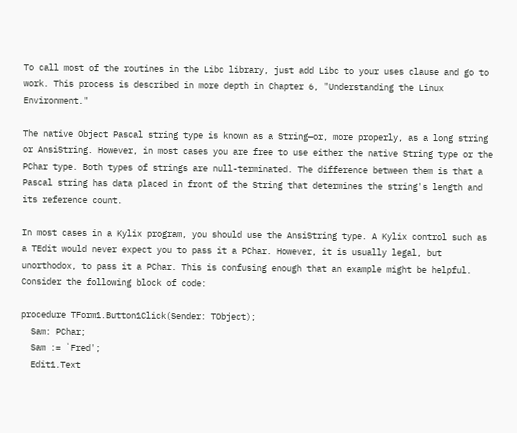To call most of the routines in the Libc library, just add Libc to your uses clause and go to work. This process is described in more depth in Chapter 6, "Understanding the Linux Environment."

The native Object Pascal string type is known as a String—or, more properly, as a long string or AnsiString. However, in most cases you are free to use either the native String type or the PChar type. Both types of strings are null-terminated. The difference between them is that a Pascal string has data placed in front of the String that determines the string's length and its reference count.

In most cases in a Kylix program, you should use the AnsiString type. A Kylix control such as a TEdit would never expect you to pass it a PChar. However, it is usually legal, but unorthodox, to pass it a PChar. This is confusing enough that an example might be helpful. Consider the following block of code:

procedure TForm1.Button1Click(Sender: TObject);
  Sam: PChar;
  Sam := `Fred';
  Edit1.Text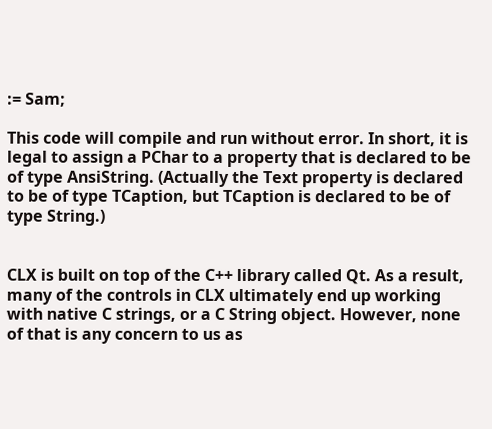:= Sam;

This code will compile and run without error. In short, it is legal to assign a PChar to a property that is declared to be of type AnsiString. (Actually the Text property is declared to be of type TCaption, but TCaption is declared to be of type String.)


CLX is built on top of the C++ library called Qt. As a result, many of the controls in CLX ultimately end up working with native C strings, or a C String object. However, none of that is any concern to us as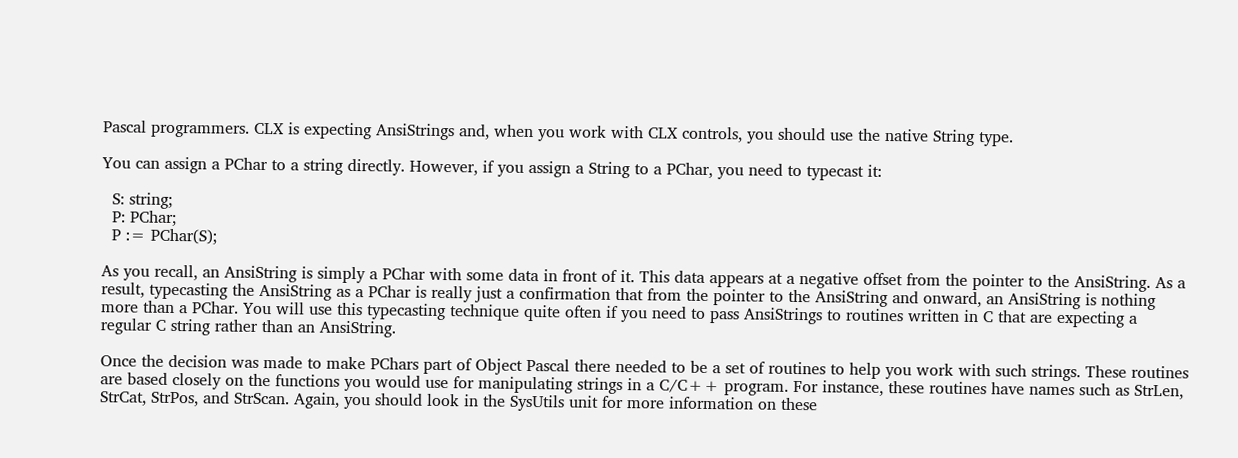Pascal programmers. CLX is expecting AnsiStrings and, when you work with CLX controls, you should use the native String type.

You can assign a PChar to a string directly. However, if you assign a String to a PChar, you need to typecast it:

  S: string;
  P: PChar;
  P := PChar(S);

As you recall, an AnsiString is simply a PChar with some data in front of it. This data appears at a negative offset from the pointer to the AnsiString. As a result, typecasting the AnsiString as a PChar is really just a confirmation that from the pointer to the AnsiString and onward, an AnsiString is nothing more than a PChar. You will use this typecasting technique quite often if you need to pass AnsiStrings to routines written in C that are expecting a regular C string rather than an AnsiString.

Once the decision was made to make PChars part of Object Pascal there needed to be a set of routines to help you work with such strings. These routines are based closely on the functions you would use for manipulating strings in a C/C++ program. For instance, these routines have names such as StrLen, StrCat, StrPos, and StrScan. Again, you should look in the SysUtils unit for more information on these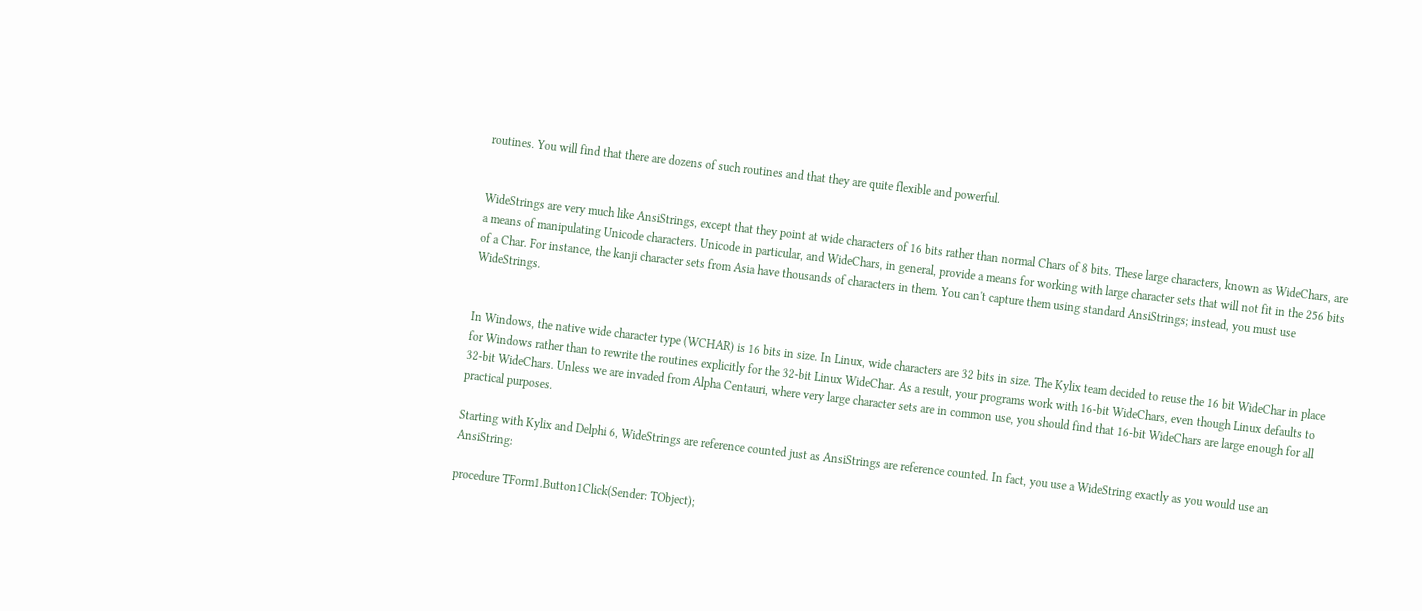routines. You will find that there are dozens of such routines and that they are quite flexible and powerful.


WideStrings are very much like AnsiStrings, except that they point at wide characters of 16 bits rather than normal Chars of 8 bits. These large characters, known as WideChars, are a means of manipulating Unicode characters. Unicode in particular, and WideChars, in general, provide a means for working with large character sets that will not fit in the 256 bits of a Char. For instance, the kanji character sets from Asia have thousands of characters in them. You can't capture them using standard AnsiStrings; instead, you must use WideStrings.


In Windows, the native wide character type (WCHAR) is 16 bits in size. In Linux, wide characters are 32 bits in size. The Kylix team decided to reuse the 16 bit WideChar in place for Windows rather than to rewrite the routines explicitly for the 32-bit Linux WideChar. As a result, your programs work with 16-bit WideChars, even though Linux defaults to 32-bit WideChars. Unless we are invaded from Alpha Centauri, where very large character sets are in common use, you should find that 16-bit WideChars are large enough for all practical purposes.

Starting with Kylix and Delphi 6, WideStrings are reference counted just as AnsiStrings are reference counted. In fact, you use a WideString exactly as you would use an AnsiString:

procedure TForm1.Button1Click(Sender: TObject);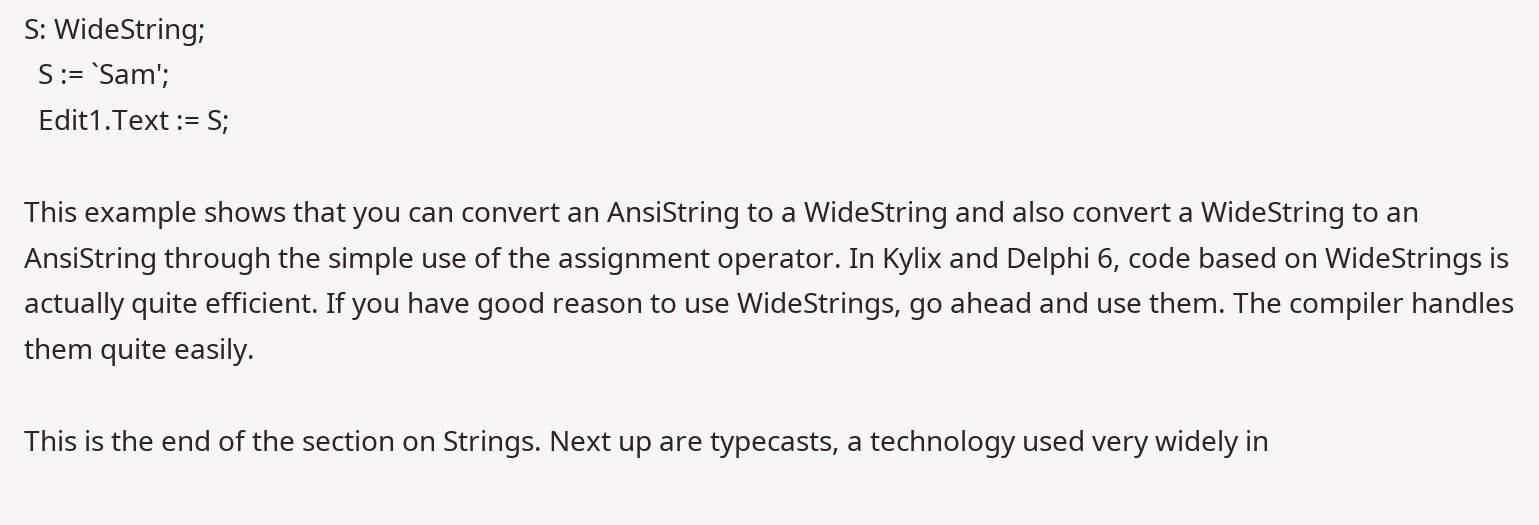S: WideString;
  S := `Sam';
  Edit1.Text := S;

This example shows that you can convert an AnsiString to a WideString and also convert a WideString to an AnsiString through the simple use of the assignment operator. In Kylix and Delphi 6, code based on WideStrings is actually quite efficient. If you have good reason to use WideStrings, go ahead and use them. The compiler handles them quite easily.

This is the end of the section on Strings. Next up are typecasts, a technology used very widely in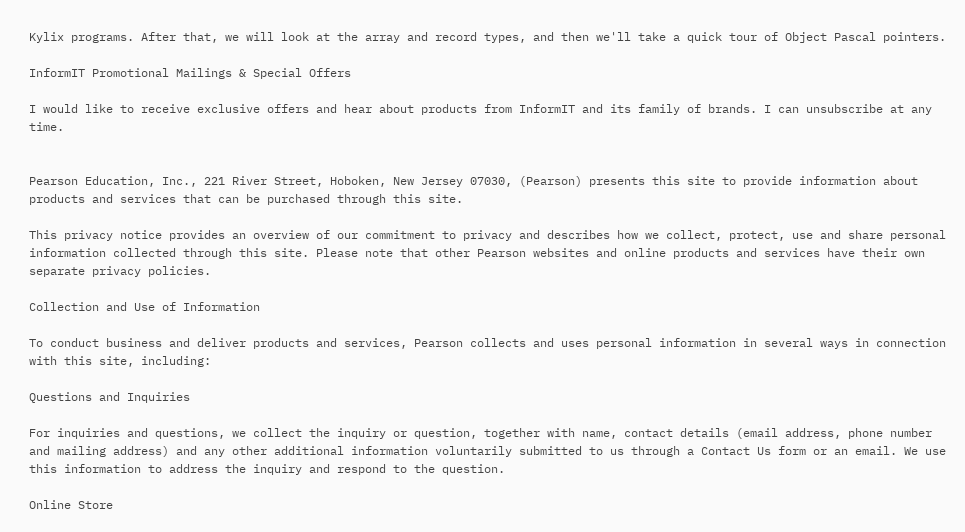Kylix programs. After that, we will look at the array and record types, and then we'll take a quick tour of Object Pascal pointers.

InformIT Promotional Mailings & Special Offers

I would like to receive exclusive offers and hear about products from InformIT and its family of brands. I can unsubscribe at any time.


Pearson Education, Inc., 221 River Street, Hoboken, New Jersey 07030, (Pearson) presents this site to provide information about products and services that can be purchased through this site.

This privacy notice provides an overview of our commitment to privacy and describes how we collect, protect, use and share personal information collected through this site. Please note that other Pearson websites and online products and services have their own separate privacy policies.

Collection and Use of Information

To conduct business and deliver products and services, Pearson collects and uses personal information in several ways in connection with this site, including:

Questions and Inquiries

For inquiries and questions, we collect the inquiry or question, together with name, contact details (email address, phone number and mailing address) and any other additional information voluntarily submitted to us through a Contact Us form or an email. We use this information to address the inquiry and respond to the question.

Online Store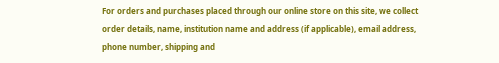For orders and purchases placed through our online store on this site, we collect order details, name, institution name and address (if applicable), email address, phone number, shipping and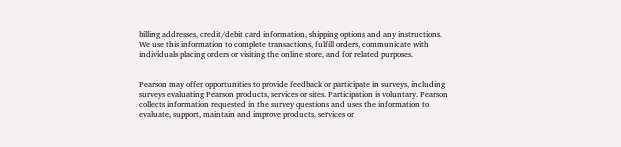billing addresses, credit/debit card information, shipping options and any instructions. We use this information to complete transactions, fulfill orders, communicate with individuals placing orders or visiting the online store, and for related purposes.


Pearson may offer opportunities to provide feedback or participate in surveys, including surveys evaluating Pearson products, services or sites. Participation is voluntary. Pearson collects information requested in the survey questions and uses the information to evaluate, support, maintain and improve products, services or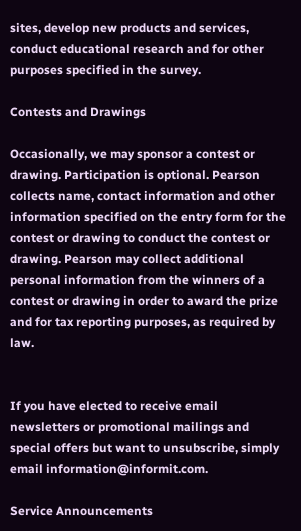sites, develop new products and services, conduct educational research and for other purposes specified in the survey.

Contests and Drawings

Occasionally, we may sponsor a contest or drawing. Participation is optional. Pearson collects name, contact information and other information specified on the entry form for the contest or drawing to conduct the contest or drawing. Pearson may collect additional personal information from the winners of a contest or drawing in order to award the prize and for tax reporting purposes, as required by law.


If you have elected to receive email newsletters or promotional mailings and special offers but want to unsubscribe, simply email information@informit.com.

Service Announcements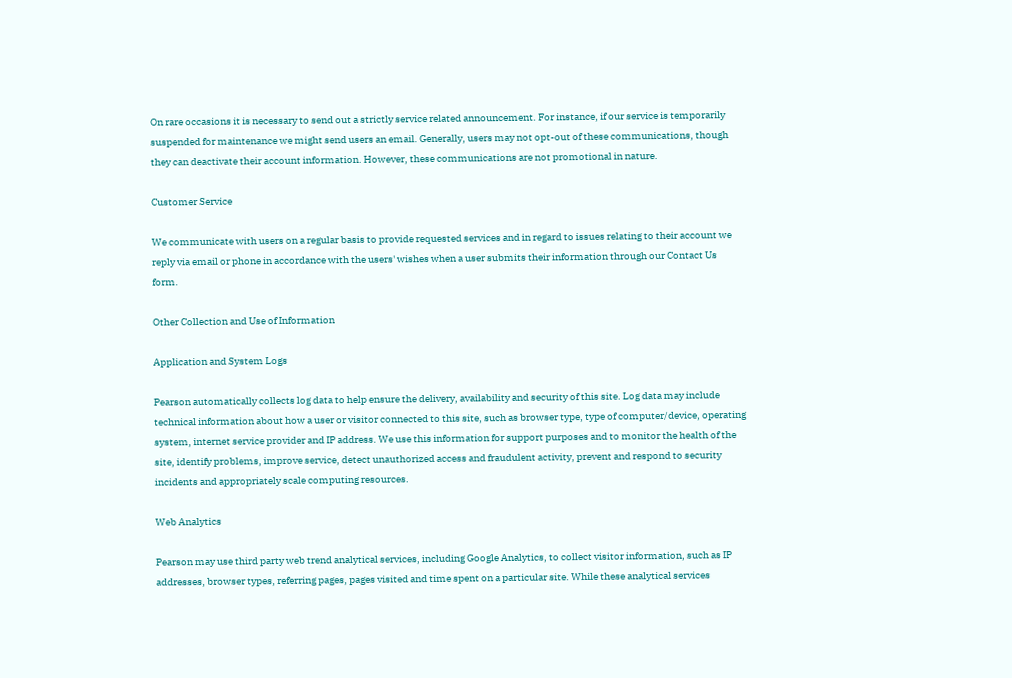On rare occasions it is necessary to send out a strictly service related announcement. For instance, if our service is temporarily suspended for maintenance we might send users an email. Generally, users may not opt-out of these communications, though they can deactivate their account information. However, these communications are not promotional in nature.

Customer Service

We communicate with users on a regular basis to provide requested services and in regard to issues relating to their account we reply via email or phone in accordance with the users' wishes when a user submits their information through our Contact Us form.

Other Collection and Use of Information

Application and System Logs

Pearson automatically collects log data to help ensure the delivery, availability and security of this site. Log data may include technical information about how a user or visitor connected to this site, such as browser type, type of computer/device, operating system, internet service provider and IP address. We use this information for support purposes and to monitor the health of the site, identify problems, improve service, detect unauthorized access and fraudulent activity, prevent and respond to security incidents and appropriately scale computing resources.

Web Analytics

Pearson may use third party web trend analytical services, including Google Analytics, to collect visitor information, such as IP addresses, browser types, referring pages, pages visited and time spent on a particular site. While these analytical services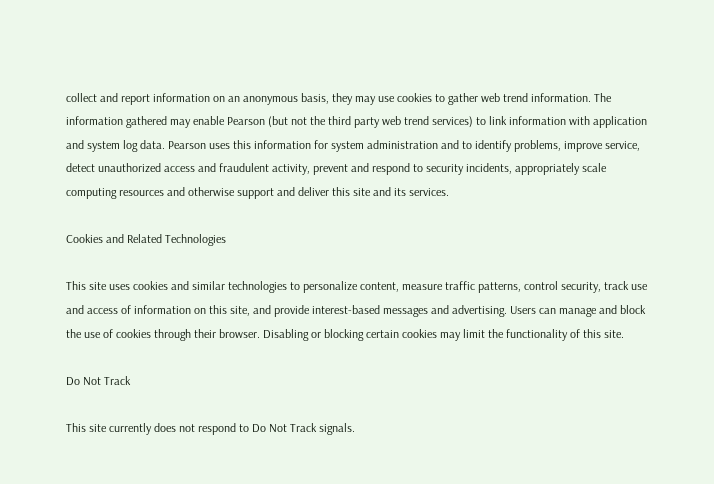collect and report information on an anonymous basis, they may use cookies to gather web trend information. The information gathered may enable Pearson (but not the third party web trend services) to link information with application and system log data. Pearson uses this information for system administration and to identify problems, improve service, detect unauthorized access and fraudulent activity, prevent and respond to security incidents, appropriately scale computing resources and otherwise support and deliver this site and its services.

Cookies and Related Technologies

This site uses cookies and similar technologies to personalize content, measure traffic patterns, control security, track use and access of information on this site, and provide interest-based messages and advertising. Users can manage and block the use of cookies through their browser. Disabling or blocking certain cookies may limit the functionality of this site.

Do Not Track

This site currently does not respond to Do Not Track signals.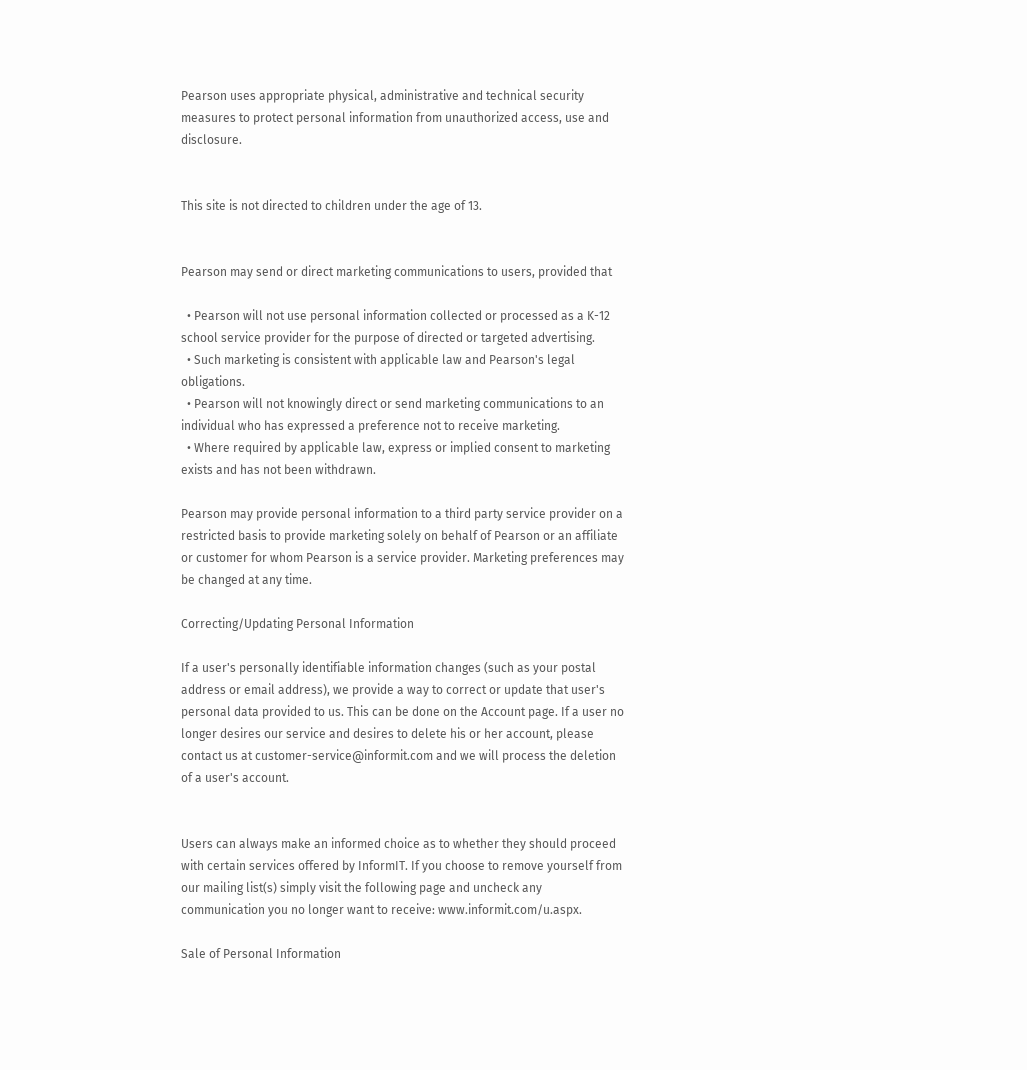Pearson uses appropriate physical, administrative and technical security measures to protect personal information from unauthorized access, use and disclosure.


This site is not directed to children under the age of 13.


Pearson may send or direct marketing communications to users, provided that

  • Pearson will not use personal information collected or processed as a K-12 school service provider for the purpose of directed or targeted advertising.
  • Such marketing is consistent with applicable law and Pearson's legal obligations.
  • Pearson will not knowingly direct or send marketing communications to an individual who has expressed a preference not to receive marketing.
  • Where required by applicable law, express or implied consent to marketing exists and has not been withdrawn.

Pearson may provide personal information to a third party service provider on a restricted basis to provide marketing solely on behalf of Pearson or an affiliate or customer for whom Pearson is a service provider. Marketing preferences may be changed at any time.

Correcting/Updating Personal Information

If a user's personally identifiable information changes (such as your postal address or email address), we provide a way to correct or update that user's personal data provided to us. This can be done on the Account page. If a user no longer desires our service and desires to delete his or her account, please contact us at customer-service@informit.com and we will process the deletion of a user's account.


Users can always make an informed choice as to whether they should proceed with certain services offered by InformIT. If you choose to remove yourself from our mailing list(s) simply visit the following page and uncheck any communication you no longer want to receive: www.informit.com/u.aspx.

Sale of Personal Information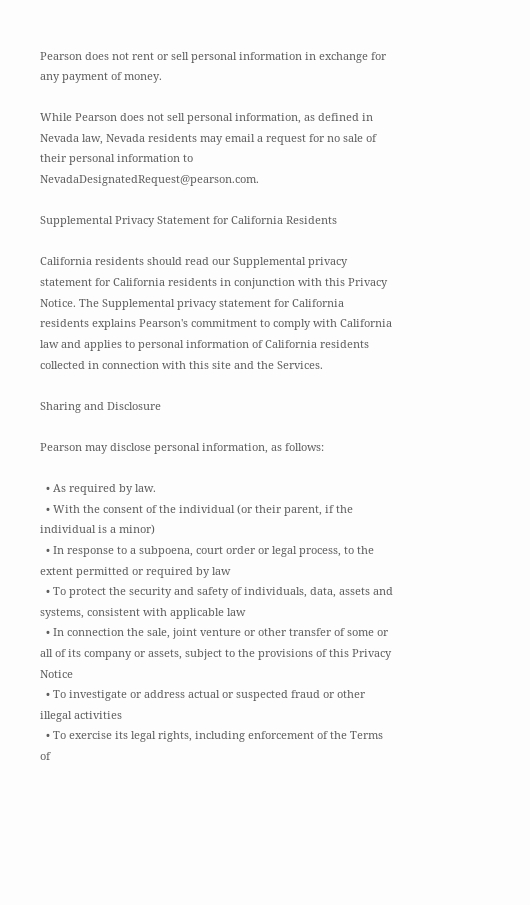Pearson does not rent or sell personal information in exchange for any payment of money.

While Pearson does not sell personal information, as defined in Nevada law, Nevada residents may email a request for no sale of their personal information to NevadaDesignatedRequest@pearson.com.

Supplemental Privacy Statement for California Residents

California residents should read our Supplemental privacy statement for California residents in conjunction with this Privacy Notice. The Supplemental privacy statement for California residents explains Pearson's commitment to comply with California law and applies to personal information of California residents collected in connection with this site and the Services.

Sharing and Disclosure

Pearson may disclose personal information, as follows:

  • As required by law.
  • With the consent of the individual (or their parent, if the individual is a minor)
  • In response to a subpoena, court order or legal process, to the extent permitted or required by law
  • To protect the security and safety of individuals, data, assets and systems, consistent with applicable law
  • In connection the sale, joint venture or other transfer of some or all of its company or assets, subject to the provisions of this Privacy Notice
  • To investigate or address actual or suspected fraud or other illegal activities
  • To exercise its legal rights, including enforcement of the Terms of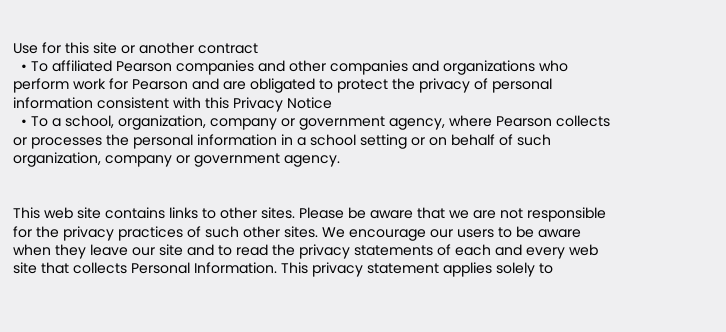Use for this site or another contract
  • To affiliated Pearson companies and other companies and organizations who perform work for Pearson and are obligated to protect the privacy of personal information consistent with this Privacy Notice
  • To a school, organization, company or government agency, where Pearson collects or processes the personal information in a school setting or on behalf of such organization, company or government agency.


This web site contains links to other sites. Please be aware that we are not responsible for the privacy practices of such other sites. We encourage our users to be aware when they leave our site and to read the privacy statements of each and every web site that collects Personal Information. This privacy statement applies solely to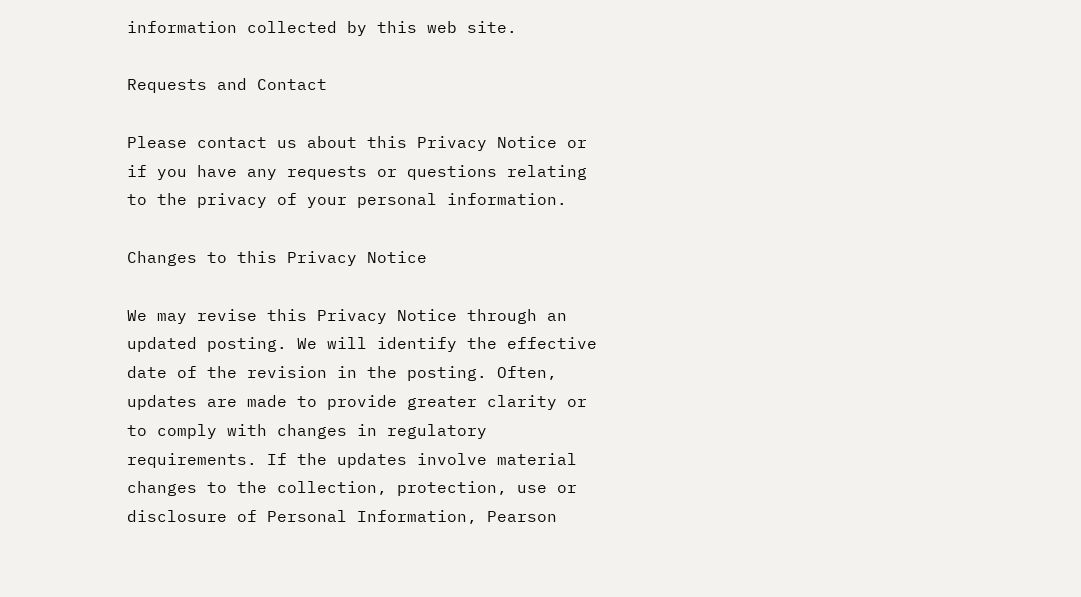information collected by this web site.

Requests and Contact

Please contact us about this Privacy Notice or if you have any requests or questions relating to the privacy of your personal information.

Changes to this Privacy Notice

We may revise this Privacy Notice through an updated posting. We will identify the effective date of the revision in the posting. Often, updates are made to provide greater clarity or to comply with changes in regulatory requirements. If the updates involve material changes to the collection, protection, use or disclosure of Personal Information, Pearson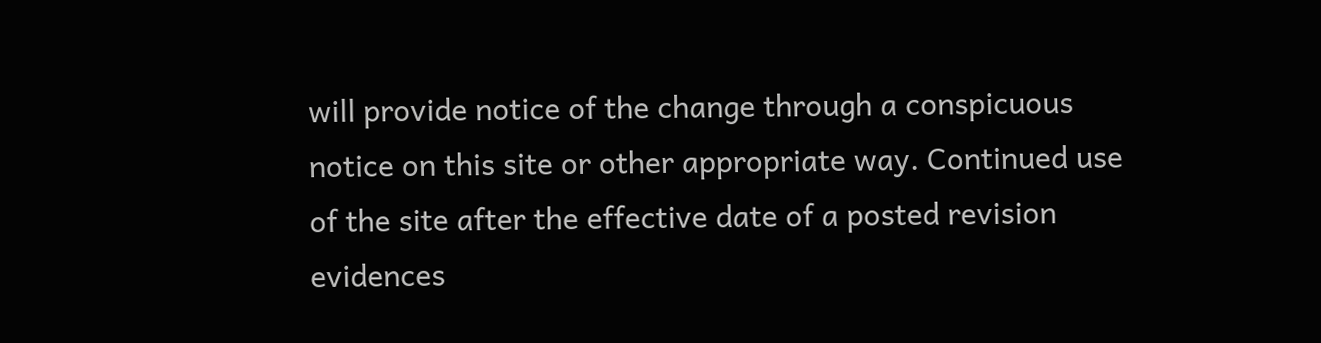will provide notice of the change through a conspicuous notice on this site or other appropriate way. Continued use of the site after the effective date of a posted revision evidences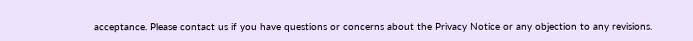acceptance. Please contact us if you have questions or concerns about the Privacy Notice or any objection to any revisions.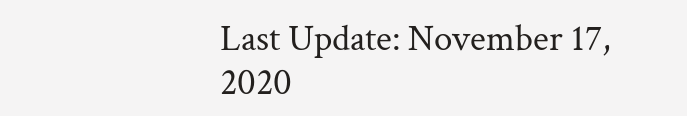Last Update: November 17, 2020